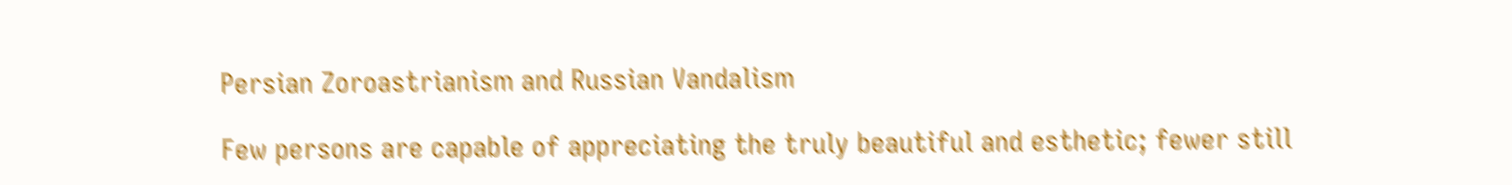Persian Zoroastrianism and Russian Vandalism

Few persons are capable of appreciating the truly beautiful and esthetic; fewer still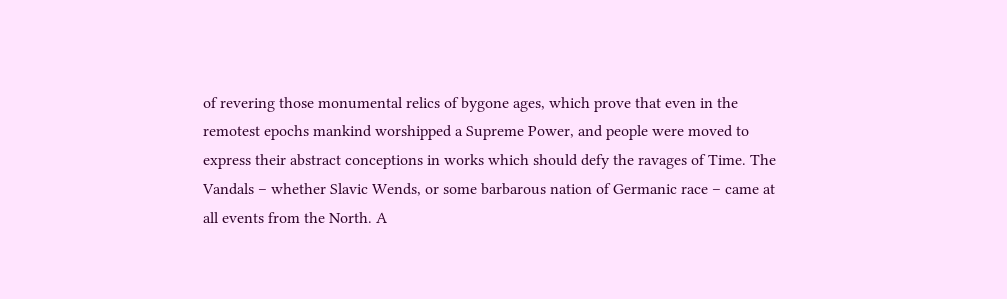of revering those monumental relics of bygone ages, which prove that even in the remotest epochs mankind worshipped a Supreme Power, and people were moved to express their abstract conceptions in works which should defy the ravages of Time. The Vandals – whether Slavic Wends, or some barbarous nation of Germanic race – came at all events from the North. A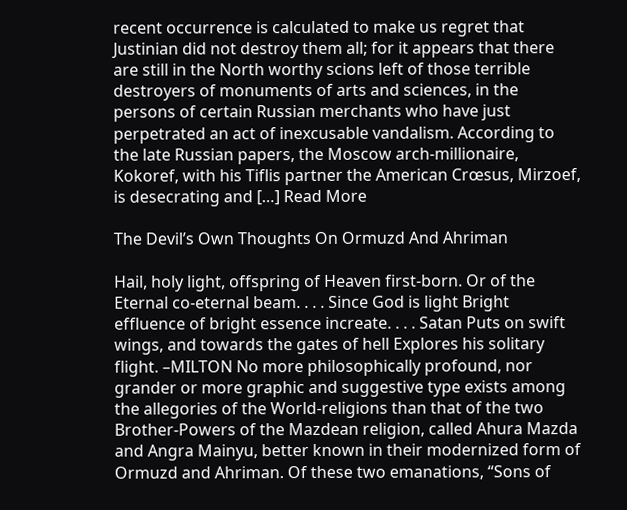recent occurrence is calculated to make us regret that Justinian did not destroy them all; for it appears that there are still in the North worthy scions left of those terrible destroyers of monuments of arts and sciences, in the persons of certain Russian merchants who have just perpetrated an act of inexcusable vandalism. According to the late Russian papers, the Moscow arch-millionaire, Kokoref, with his Tiflis partner the American Crœsus, Mirzoef, is desecrating and […] Read More

The Devil’s Own Thoughts On Ormuzd And Ahriman

Hail, holy light, offspring of Heaven first-born. Or of the Eternal co-eternal beam. . . . Since God is light Bright effluence of bright essence increate. . . . Satan Puts on swift wings, and towards the gates of hell Explores his solitary flight. –MILTON No more philosophically profound, nor grander or more graphic and suggestive type exists among the allegories of the World-religions than that of the two Brother-Powers of the Mazdean religion, called Ahura Mazda and Angra Mainyu, better known in their modernized form of Ormuzd and Ahriman. Of these two emanations, “Sons of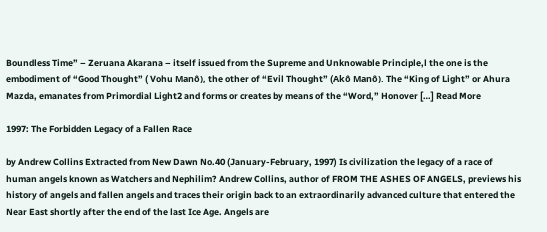Boundless Time” – Zeruana Akarana – itself issued from the Supreme and Unknowable Principle,l the one is the embodiment of “Good Thought” ( Vohu Manô), the other of “Evil Thought” (Akô Manô). The “King of Light” or Ahura Mazda, emanates from Primordial Light2 and forms or creates by means of the “Word,” Honover […] Read More

1997: The Forbidden Legacy of a Fallen Race

by Andrew Collins Extracted from New Dawn No.40 (January-February, 1997) Is civilization the legacy of a race of human angels known as Watchers and Nephilim? Andrew Collins, author of FROM THE ASHES OF ANGELS, previews his history of angels and fallen angels and traces their origin back to an extraordinarily advanced culture that entered the Near East shortly after the end of the last Ice Age. Angels are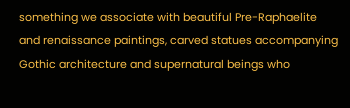something we associate with beautiful Pre-Raphaelite and renaissance paintings, carved statues accompanying Gothic architecture and supernatural beings who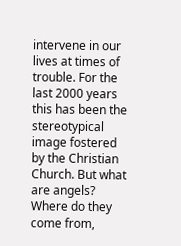intervene in our lives at times of trouble. For the last 2000 years this has been the stereotypical image fostered by the Christian Church. But what are angels? Where do they come from,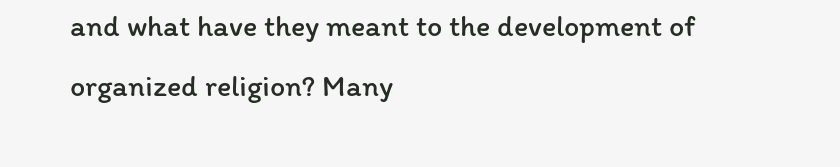and what have they meant to the development of organized religion? Many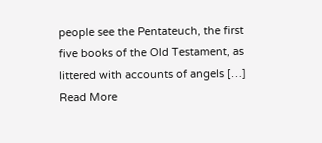people see the Pentateuch, the first five books of the Old Testament, as littered with accounts of angels […] Read More